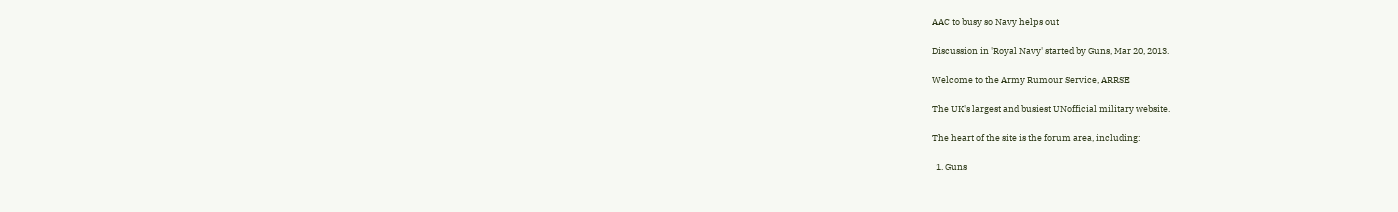AAC to busy so Navy helps out

Discussion in 'Royal Navy' started by Guns, Mar 20, 2013.

Welcome to the Army Rumour Service, ARRSE

The UK's largest and busiest UNofficial military website.

The heart of the site is the forum area, including:

  1. Guns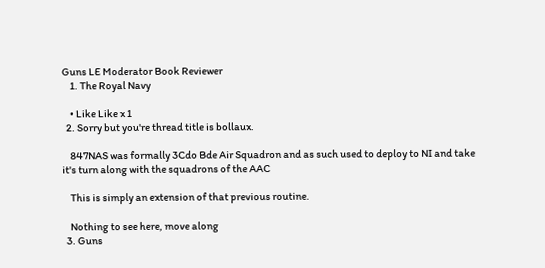Guns LE Moderator Book Reviewer
    1. The Royal Navy

    • Like Like x 1
  2. Sorry but you're thread title is bollaux.

    847NAS was formally 3Cdo Bde Air Squadron and as such used to deploy to NI and take it's turn along with the squadrons of the AAC

    This is simply an extension of that previous routine.

    Nothing to see here, move along
  3. Guns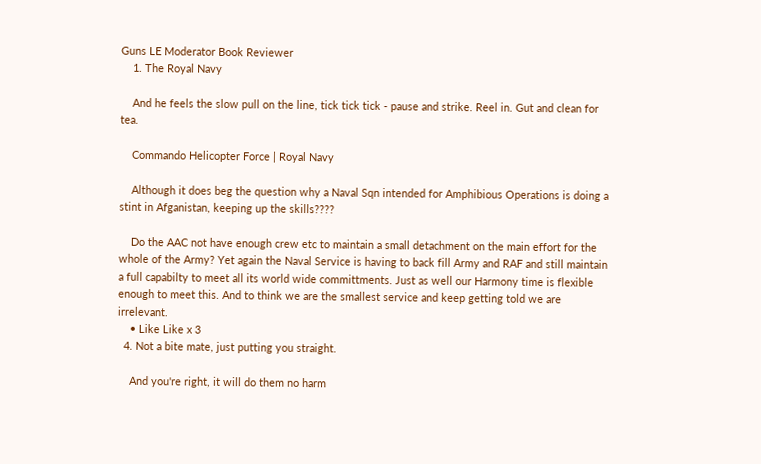Guns LE Moderator Book Reviewer
    1. The Royal Navy

    And he feels the slow pull on the line, tick tick tick - pause and strike. Reel in. Gut and clean for tea.

    Commando Helicopter Force | Royal Navy

    Although it does beg the question why a Naval Sqn intended for Amphibious Operations is doing a stint in Afganistan, keeping up the skills????

    Do the AAC not have enough crew etc to maintain a small detachment on the main effort for the whole of the Army? Yet again the Naval Service is having to back fill Army and RAF and still maintain a full capabilty to meet all its world wide committments. Just as well our Harmony time is flexible enough to meet this. And to think we are the smallest service and keep getting told we are irrelevant.
    • Like Like x 3
  4. Not a bite mate, just putting you straight.

    And you're right, it will do them no harm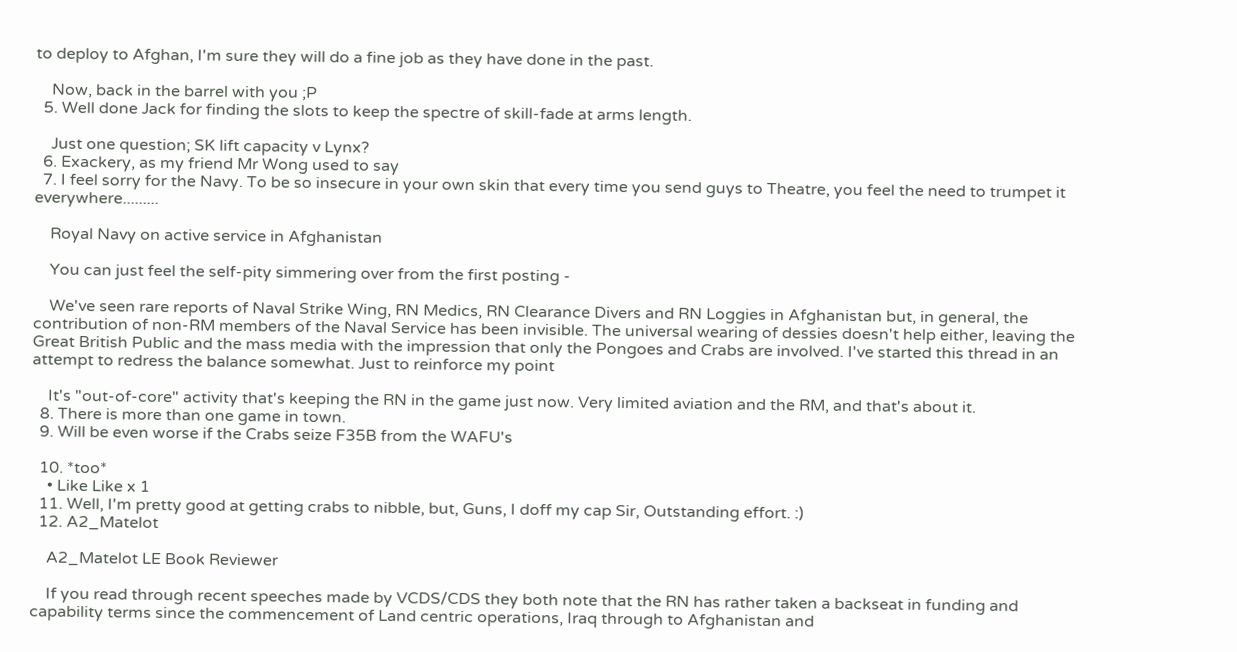to deploy to Afghan, I'm sure they will do a fine job as they have done in the past.

    Now, back in the barrel with you ;P
  5. Well done Jack for finding the slots to keep the spectre of skill-fade at arms length.

    Just one question; SK lift capacity v Lynx?
  6. Exackery, as my friend Mr Wong used to say
  7. I feel sorry for the Navy. To be so insecure in your own skin that every time you send guys to Theatre, you feel the need to trumpet it everywhere.........

    Royal Navy on active service in Afghanistan

    You can just feel the self-pity simmering over from the first posting -

    We've seen rare reports of Naval Strike Wing, RN Medics, RN Clearance Divers and RN Loggies in Afghanistan but, in general, the contribution of non-RM members of the Naval Service has been invisible. The universal wearing of dessies doesn't help either, leaving the Great British Public and the mass media with the impression that only the Pongoes and Crabs are involved. I've started this thread in an attempt to redress the balance somewhat. Just to reinforce my point

    It's "out-of-core" activity that's keeping the RN in the game just now. Very limited aviation and the RM, and that's about it.
  8. There is more than one game in town.
  9. Will be even worse if the Crabs seize F35B from the WAFU's

  10. *too*
    • Like Like x 1
  11. Well, I'm pretty good at getting crabs to nibble, but, Guns, I doff my cap Sir, Outstanding effort. :)
  12. A2_Matelot

    A2_Matelot LE Book Reviewer

    If you read through recent speeches made by VCDS/CDS they both note that the RN has rather taken a backseat in funding and capability terms since the commencement of Land centric operations, Iraq through to Afghanistan and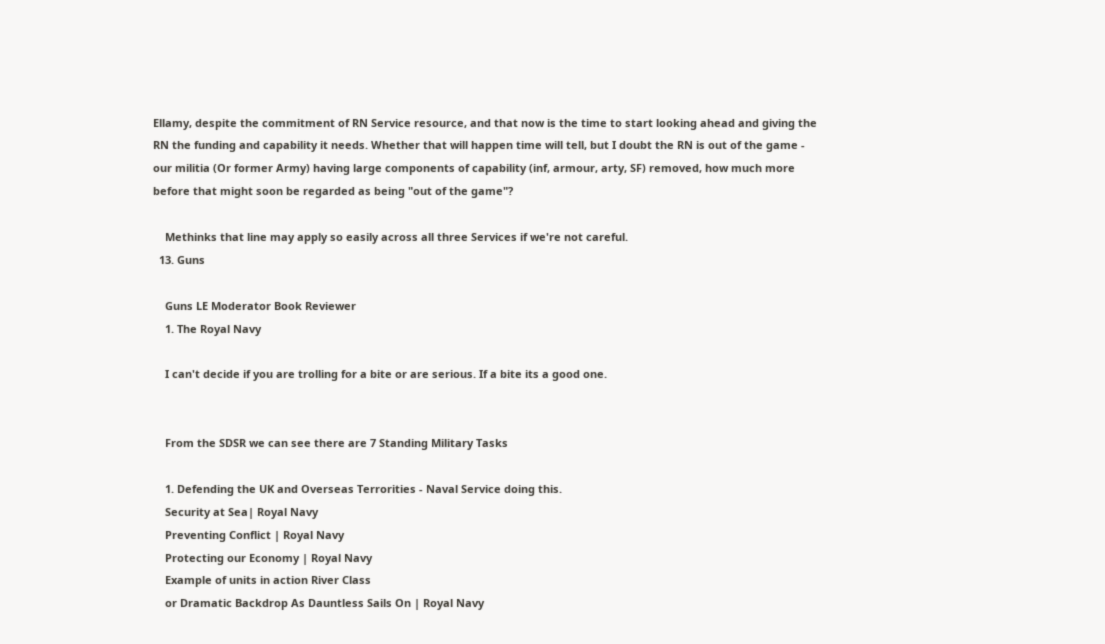Ellamy, despite the commitment of RN Service resource, and that now is the time to start looking ahead and giving the RN the funding and capability it needs. Whether that will happen time will tell, but I doubt the RN is out of the game - our militia (Or former Army) having large components of capability (inf, armour, arty, SF) removed, how much more before that might soon be regarded as being "out of the game"?

    Methinks that line may apply so easily across all three Services if we're not careful.
  13. Guns

    Guns LE Moderator Book Reviewer
    1. The Royal Navy

    I can't decide if you are trolling for a bite or are serious. If a bite its a good one.


    From the SDSR we can see there are 7 Standing Military Tasks

    1. Defending the UK and Overseas Terrorities - Naval Service doing this.
    Security at Sea| Royal Navy
    Preventing Conflict | Royal Navy
    Protecting our Economy | Royal Navy
    Example of units in action River Class
    or Dramatic Backdrop As Dauntless Sails On | Royal Navy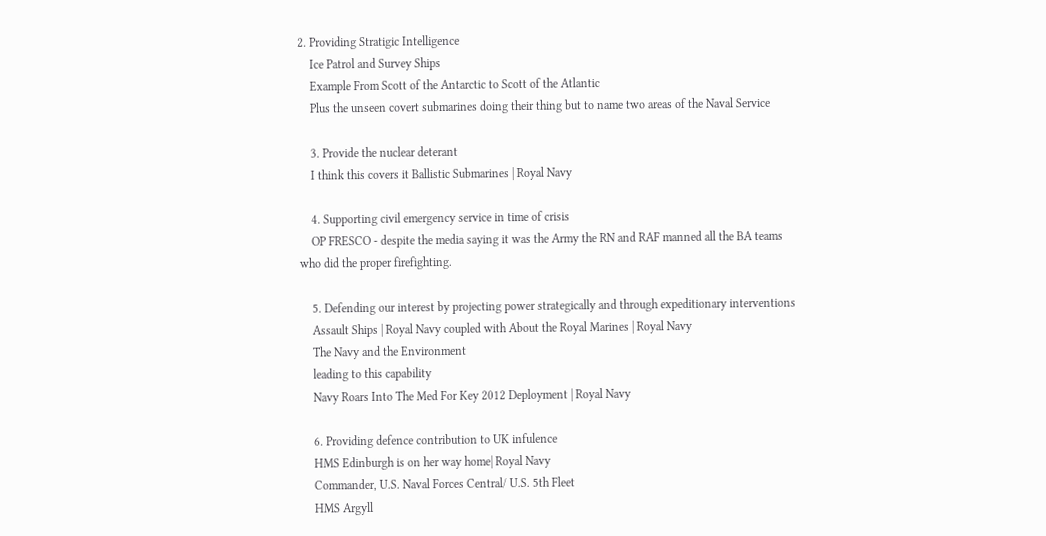2. Providing Stratigic Intelligence
    Ice Patrol and Survey Ships
    Example From Scott of the Antarctic to Scott of the Atlantic
    Plus the unseen covert submarines doing their thing but to name two areas of the Naval Service

    3. Provide the nuclear deterant
    I think this covers it Ballistic Submarines | Royal Navy

    4. Supporting civil emergency service in time of crisis
    OP FRESCO - despite the media saying it was the Army the RN and RAF manned all the BA teams who did the proper firefighting.

    5. Defending our interest by projecting power strategically and through expeditionary interventions
    Assault Ships | Royal Navy coupled with About the Royal Marines | Royal Navy
    The Navy and the Environment
    leading to this capability
    Navy Roars Into The Med For Key 2012 Deployment | Royal Navy

    6. Providing defence contribution to UK infulence
    HMS Edinburgh is on her way home| Royal Navy
    Commander, U.S. Naval Forces Central/ U.S. 5th Fleet
    HMS Argyll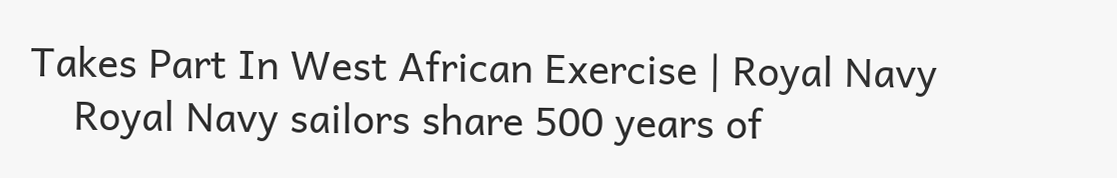Takes Part In West African Exercise | Royal Navy
    Royal Navy sailors share 500 years of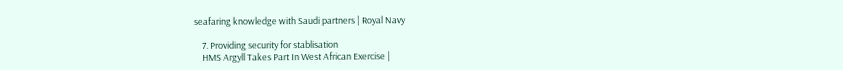seafaring knowledge with Saudi partners | Royal Navy

    7. Providing security for stablisation
    HMS Argyll Takes Part In West African Exercise |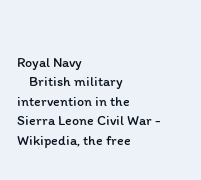Royal Navy
    British military intervention in the Sierra Leone Civil War - Wikipedia, the free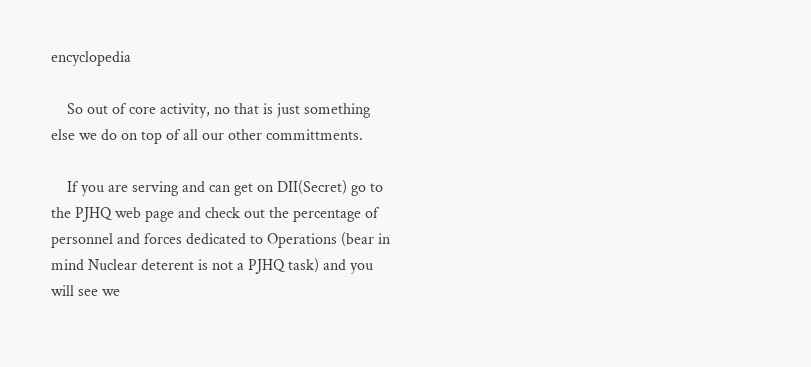encyclopedia

    So out of core activity, no that is just something else we do on top of all our other committments.

    If you are serving and can get on DII(Secret) go to the PJHQ web page and check out the percentage of personnel and forces dedicated to Operations (bear in mind Nuclear deterent is not a PJHQ task) and you will see we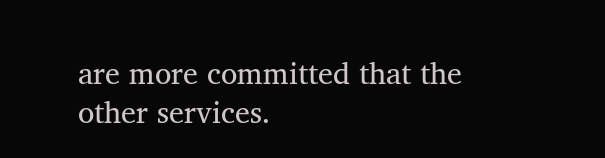are more committed that the other services.